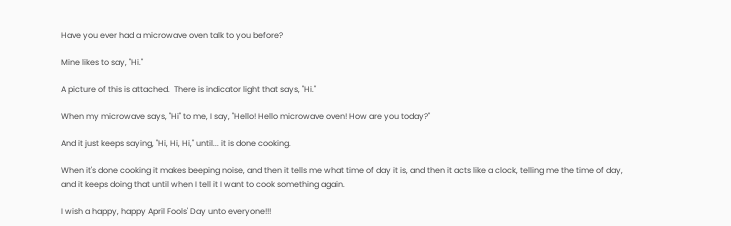Have you ever had a microwave oven talk to you before?

Mine likes to say, "Hi."

A picture of this is attached.  There is indicator light that says, "Hi."

When my microwave says, "Hi" to me, I say, "Hello! Hello microwave oven! How are you today?"

And it just keeps saying, "Hi, Hi, Hi," until... it is done cooking.

When it's done cooking it makes beeping noise, and then it tells me what time of day it is, and then it acts like a clock, telling me the time of day, and it keeps doing that until when I tell it I want to cook something again.

I wish a happy, happy April Fools' Day unto everyone!!!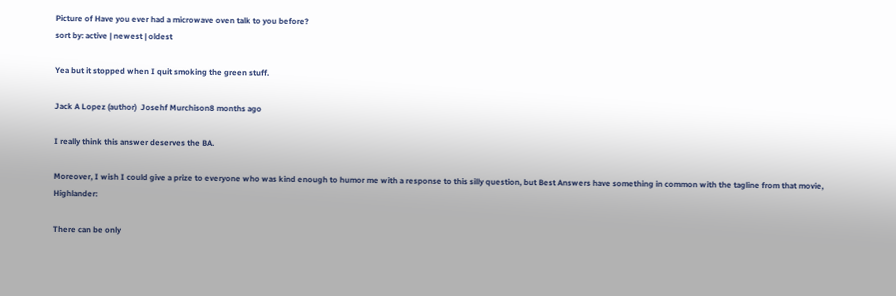Picture of Have you ever had a microwave oven talk to you before?
sort by: active | newest | oldest

Yea but it stopped when I quit smoking the green stuff.

Jack A Lopez (author)  Josehf Murchison8 months ago

I really think this answer deserves the BA.

Moreover, I wish I could give a prize to everyone who was kind enough to humor me with a response to this silly question, but Best Answers have something in common with the tagline from that movie, Highlander:

There can be only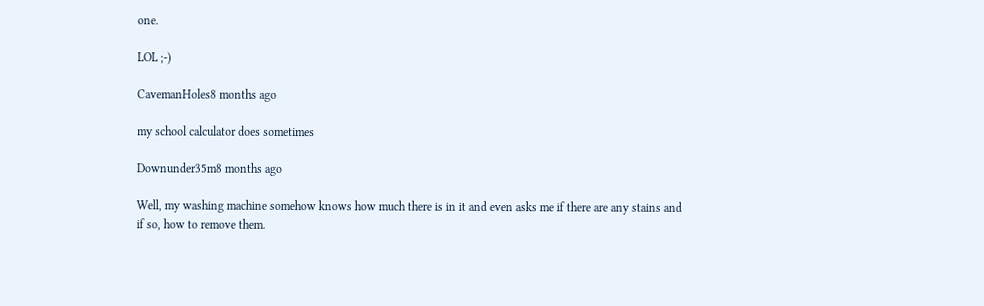one.

LOL ;-)

CavemanHoles8 months ago

my school calculator does sometimes

Downunder35m8 months ago

Well, my washing machine somehow knows how much there is in it and even asks me if there are any stains and if so, how to remove them.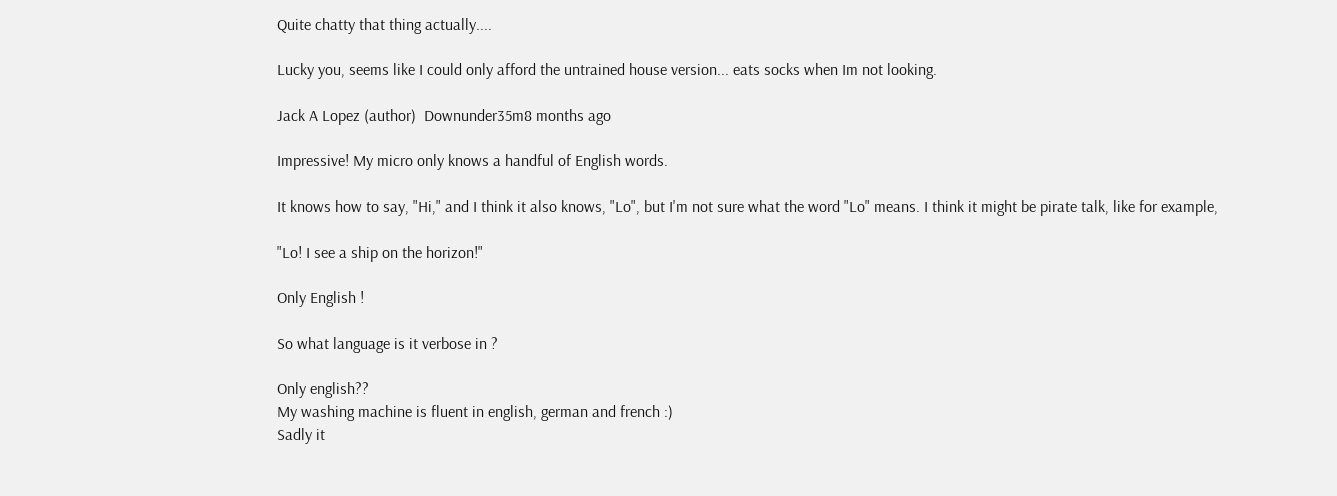Quite chatty that thing actually....

Lucky you, seems like I could only afford the untrained house version... eats socks when Im not looking.

Jack A Lopez (author)  Downunder35m8 months ago

Impressive! My micro only knows a handful of English words.

It knows how to say, "Hi," and I think it also knows, "Lo", but I'm not sure what the word "Lo" means. I think it might be pirate talk, like for example,

"Lo! I see a ship on the horizon!"

Only English !

So what language is it verbose in ?

Only english??
My washing machine is fluent in english, german and french :)
Sadly it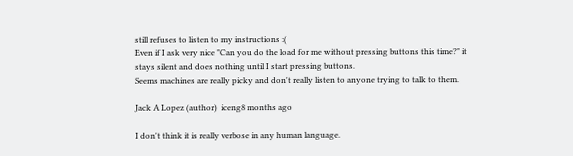still refuses to listen to my instructions :(
Even if I ask very nice "Can you do the load for me without pressing buttons this time?" it stays silent and does nothing until I start pressing buttons.
Seems machines are really picky and don't really listen to anyone trying to talk to them.

Jack A Lopez (author)  iceng8 months ago

I don't think it is really verbose in any human language.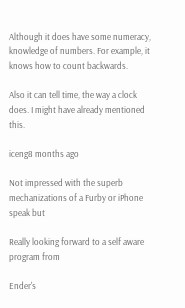Although it does have some numeracy, knowledge of numbers. For example, it knows how to count backwards.

Also it can tell time, the way a clock does. I might have already mentioned this.

iceng8 months ago

Not impressed with the superb mechanizations of a Furby or iPhone speak but

Really looking forward to a self aware program from

Ender's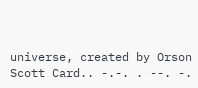universe, created by Orson Scott Card.. -.-. . --. -.